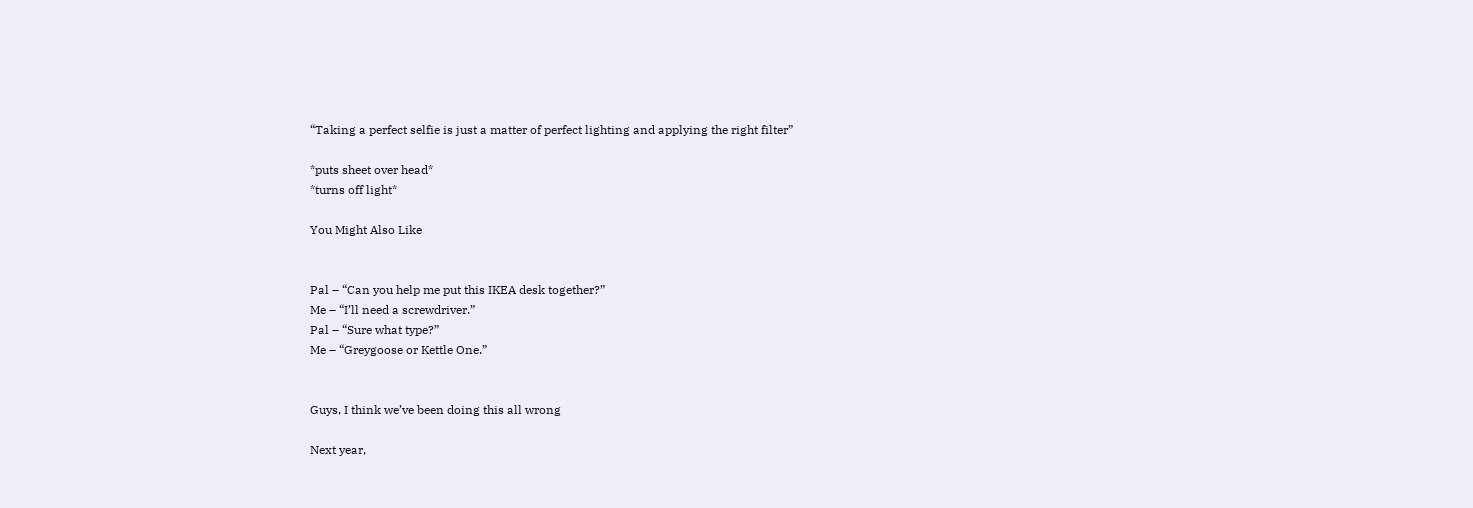“Taking a perfect selfie is just a matter of perfect lighting and applying the right filter”

*puts sheet over head*
*turns off light*

You Might Also Like


Pal – “Can you help me put this IKEA desk together?”
Me – “I’ll need a screwdriver.”
Pal – “Sure what type?”
Me – “Greygoose or Kettle One.”


Guys, I think we’ve been doing this all wrong

Next year,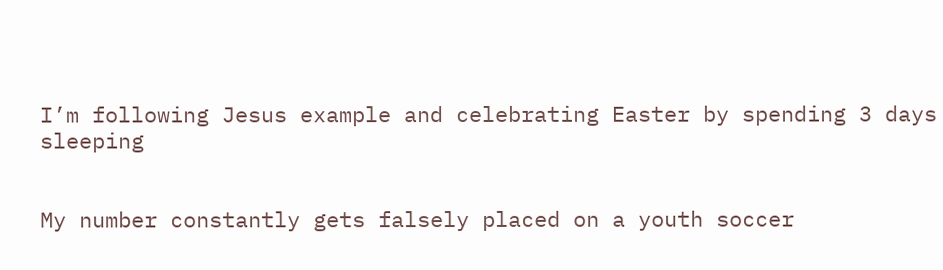I’m following Jesus example and celebrating Easter by spending 3 days sleeping


My number constantly gets falsely placed on a youth soccer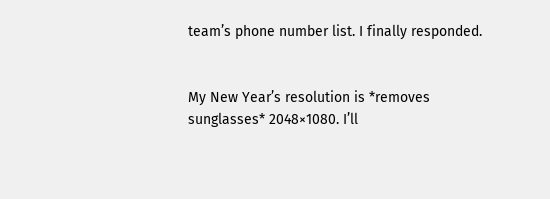team’s phone number list. I finally responded.


My New Year’s resolution is *removes sunglasses* 2048×1080. I’ll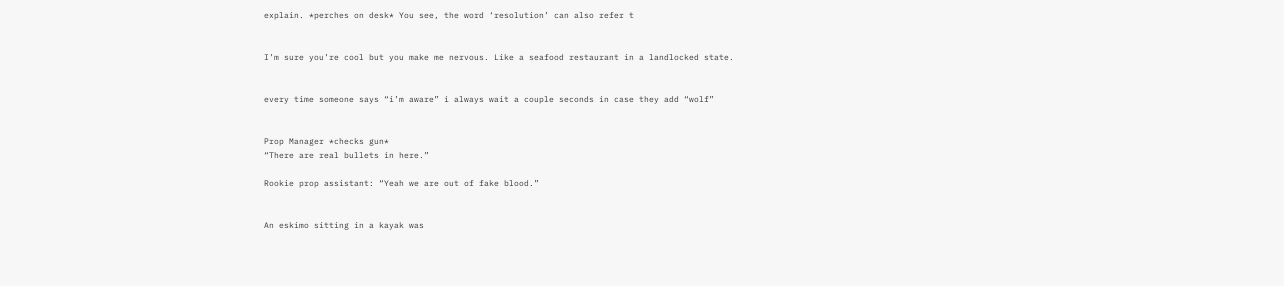explain. *perches on desk* You see, the word ‘resolution’ can also refer t


I’m sure you’re cool but you make me nervous. Like a seafood restaurant in a landlocked state.


every time someone says “i’m aware” i always wait a couple seconds in case they add “wolf”


Prop Manager *checks gun*
“There are real bullets in here.”

Rookie prop assistant: “Yeah we are out of fake blood.”


An eskimo sitting in a kayak was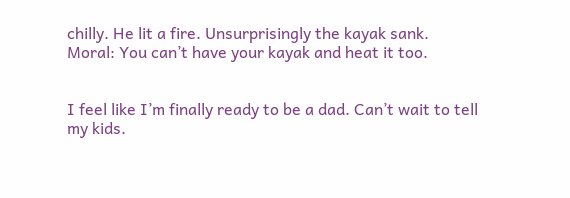chilly. He lit a fire. Unsurprisingly the kayak sank. Moral: You can’t have your kayak and heat it too.


I feel like I’m finally ready to be a dad. Can’t wait to tell my kids.